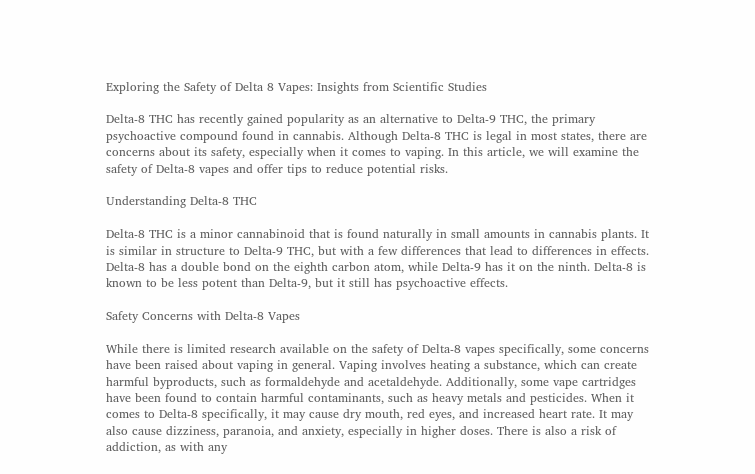Exploring the Safety of Delta 8 Vapes: Insights from Scientific Studies

Delta-8 THC has recently gained popularity as an alternative to Delta-9 THC, the primary psychoactive compound found in cannabis. Although Delta-8 THC is legal in most states, there are concerns about its safety, especially when it comes to vaping. In this article, we will examine the safety of Delta-8 vapes and offer tips to reduce potential risks.

Understanding Delta-8 THC

Delta-8 THC is a minor cannabinoid that is found naturally in small amounts in cannabis plants. It is similar in structure to Delta-9 THC, but with a few differences that lead to differences in effects. Delta-8 has a double bond on the eighth carbon atom, while Delta-9 has it on the ninth. Delta-8 is known to be less potent than Delta-9, but it still has psychoactive effects.

Safety Concerns with Delta-8 Vapes

While there is limited research available on the safety of Delta-8 vapes specifically, some concerns have been raised about vaping in general. Vaping involves heating a substance, which can create harmful byproducts, such as formaldehyde and acetaldehyde. Additionally, some vape cartridges have been found to contain harmful contaminants, such as heavy metals and pesticides. When it comes to Delta-8 specifically, it may cause dry mouth, red eyes, and increased heart rate. It may also cause dizziness, paranoia, and anxiety, especially in higher doses. There is also a risk of addiction, as with any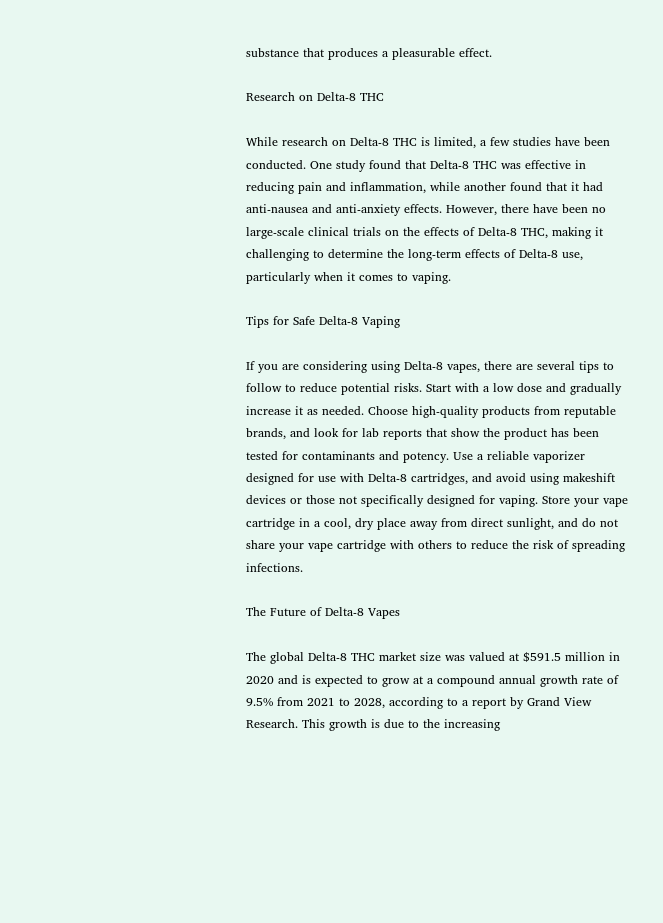substance that produces a pleasurable effect.

Research on Delta-8 THC

While research on Delta-8 THC is limited, a few studies have been conducted. One study found that Delta-8 THC was effective in reducing pain and inflammation, while another found that it had anti-nausea and anti-anxiety effects. However, there have been no large-scale clinical trials on the effects of Delta-8 THC, making it challenging to determine the long-term effects of Delta-8 use, particularly when it comes to vaping.

Tips for Safe Delta-8 Vaping

If you are considering using Delta-8 vapes, there are several tips to follow to reduce potential risks. Start with a low dose and gradually increase it as needed. Choose high-quality products from reputable brands, and look for lab reports that show the product has been tested for contaminants and potency. Use a reliable vaporizer designed for use with Delta-8 cartridges, and avoid using makeshift devices or those not specifically designed for vaping. Store your vape cartridge in a cool, dry place away from direct sunlight, and do not share your vape cartridge with others to reduce the risk of spreading infections.

The Future of Delta-8 Vapes

The global Delta-8 THC market size was valued at $591.5 million in 2020 and is expected to grow at a compound annual growth rate of 9.5% from 2021 to 2028, according to a report by Grand View Research. This growth is due to the increasing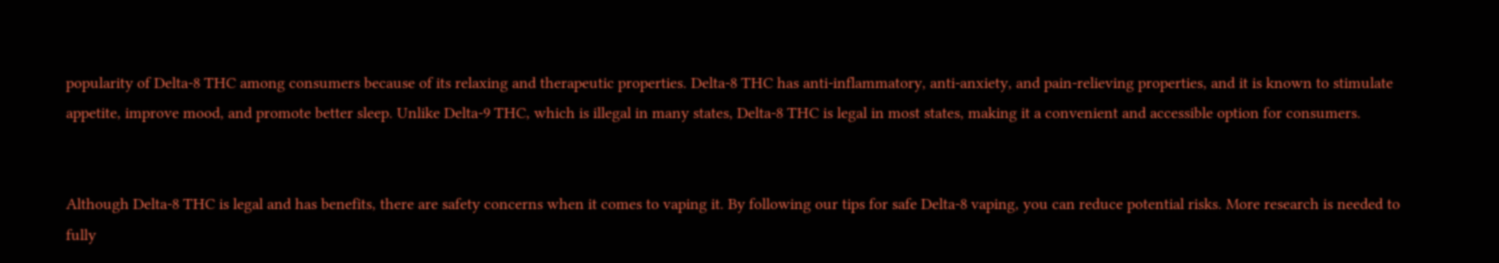popularity of Delta-8 THC among consumers because of its relaxing and therapeutic properties. Delta-8 THC has anti-inflammatory, anti-anxiety, and pain-relieving properties, and it is known to stimulate appetite, improve mood, and promote better sleep. Unlike Delta-9 THC, which is illegal in many states, Delta-8 THC is legal in most states, making it a convenient and accessible option for consumers.


Although Delta-8 THC is legal and has benefits, there are safety concerns when it comes to vaping it. By following our tips for safe Delta-8 vaping, you can reduce potential risks. More research is needed to fully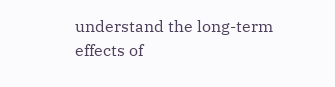understand the long-term effects of